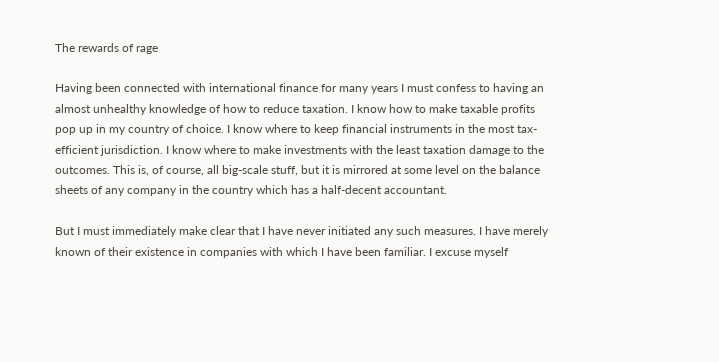The rewards of rage

Having been connected with international finance for many years I must confess to having an almost unhealthy knowledge of how to reduce taxation. I know how to make taxable profits pop up in my country of choice. I know where to keep financial instruments in the most tax-efficient jurisdiction. I know where to make investments with the least taxation damage to the outcomes. This is, of course, all big-scale stuff, but it is mirrored at some level on the balance sheets of any company in the country which has a half-decent accountant.

But I must immediately make clear that I have never initiated any such measures. I have merely known of their existence in companies with which I have been familiar. I excuse myself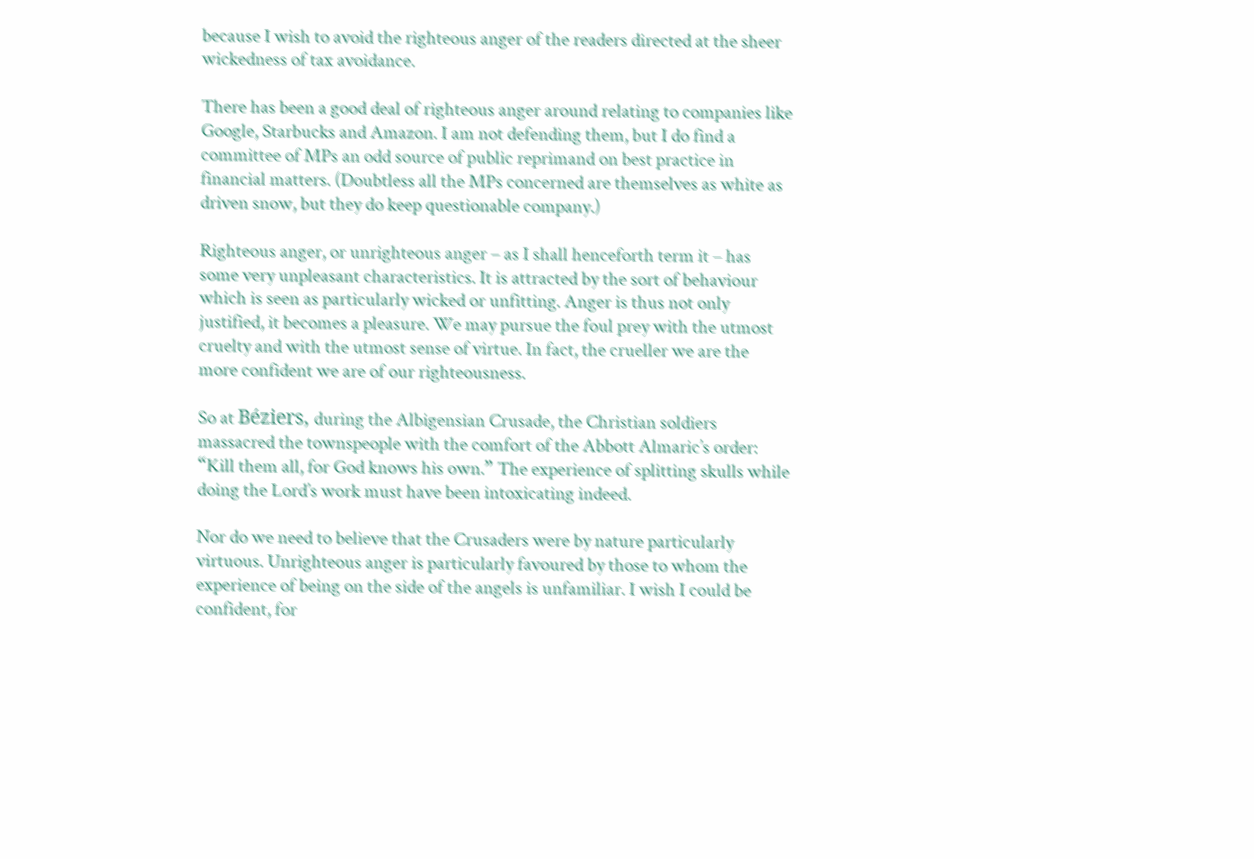because I wish to avoid the righteous anger of the readers directed at the sheer wickedness of tax avoidance.

There has been a good deal of righteous anger around relating to companies like Google, Starbucks and Amazon. I am not defending them, but I do find a committee of MPs an odd source of public reprimand on best practice in financial matters. (Doubtless all the MPs concerned are themselves as white as driven snow, but they do keep questionable company.)

Righteous anger, or unrighteous anger – as I shall henceforth term it – has some very unpleasant characteristics. It is attracted by the sort of behaviour which is seen as particularly wicked or unfitting. Anger is thus not only justified, it becomes a pleasure. We may pursue the foul prey with the utmost cruelty and with the utmost sense of virtue. In fact, the crueller we are the more confident we are of our righteousness.

So at Béziers, during the Albigensian Crusade, the Christian soldiers massacred the townspeople with the comfort of the Abbott Almaric’s order: “Kill them all, for God knows his own.” The experience of splitting skulls while doing the Lord’s work must have been intoxicating indeed.

Nor do we need to believe that the Crusaders were by nature particularly virtuous. Unrighteous anger is particularly favoured by those to whom the experience of being on the side of the angels is unfamiliar. I wish I could be confident, for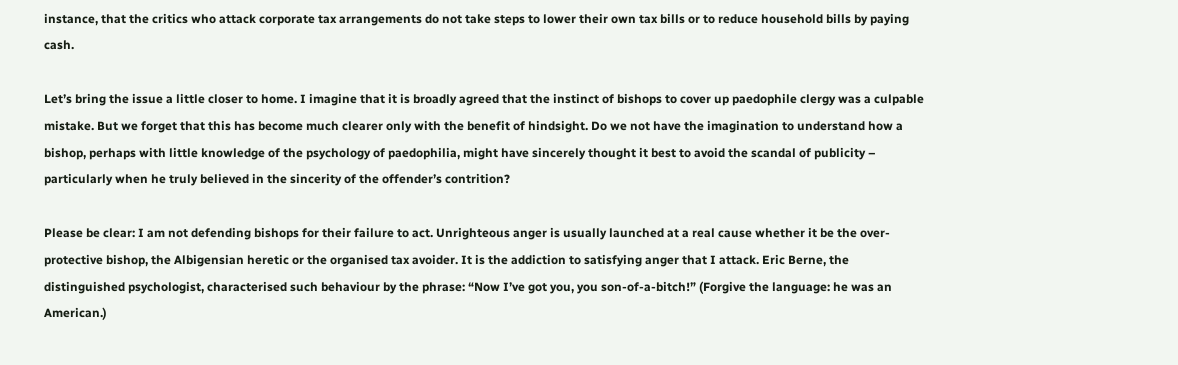instance, that the critics who attack corporate tax arrangements do not take steps to lower their own tax bills or to reduce household bills by paying cash.

Let’s bring the issue a little closer to home. I imagine that it is broadly agreed that the instinct of bishops to cover up paedophile clergy was a culpable mistake. But we forget that this has become much clearer only with the benefit of hindsight. Do we not have the imagination to understand how a bishop, perhaps with little knowledge of the psychology of paedophilia, might have sincerely thought it best to avoid the scandal of publicity – particularly when he truly believed in the sincerity of the offender’s contrition?

Please be clear: I am not defending bishops for their failure to act. Unrighteous anger is usually launched at a real cause whether it be the over-protective bishop, the Albigensian heretic or the organised tax avoider. It is the addiction to satisfying anger that I attack. Eric Berne, the distinguished psychologist, characterised such behaviour by the phrase: “Now I’ve got you, you son-of-a-bitch!” (Forgive the language: he was an American.)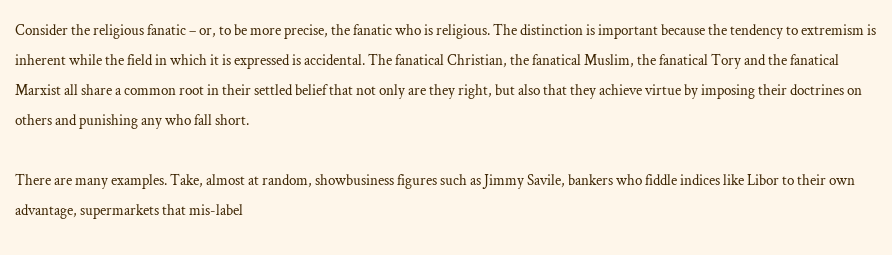Consider the religious fanatic – or, to be more precise, the fanatic who is religious. The distinction is important because the tendency to extremism is inherent while the field in which it is expressed is accidental. The fanatical Christian, the fanatical Muslim, the fanatical Tory and the fanatical Marxist all share a common root in their settled belief that not only are they right, but also that they achieve virtue by imposing their doctrines on others and punishing any who fall short.

There are many examples. Take, almost at random, showbusiness figures such as Jimmy Savile, bankers who fiddle indices like Libor to their own advantage, supermarkets that mis-label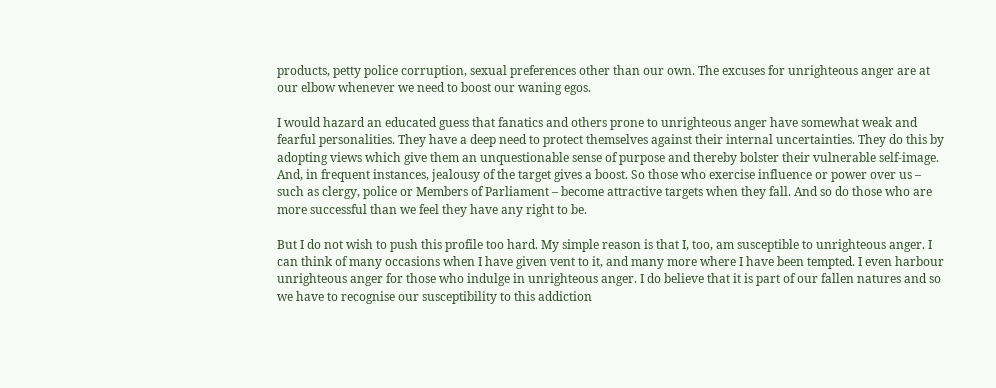products, petty police corruption, sexual preferences other than our own. The excuses for unrighteous anger are at our elbow whenever we need to boost our waning egos.

I would hazard an educated guess that fanatics and others prone to unrighteous anger have somewhat weak and fearful personalities. They have a deep need to protect themselves against their internal uncertainties. They do this by adopting views which give them an unquestionable sense of purpose and thereby bolster their vulnerable self-image. And, in frequent instances, jealousy of the target gives a boost. So those who exercise influence or power over us – such as clergy, police or Members of Parliament – become attractive targets when they fall. And so do those who are more successful than we feel they have any right to be.

But I do not wish to push this profile too hard. My simple reason is that I, too, am susceptible to unrighteous anger. I can think of many occasions when I have given vent to it, and many more where I have been tempted. I even harbour unrighteous anger for those who indulge in unrighteous anger. I do believe that it is part of our fallen natures and so we have to recognise our susceptibility to this addiction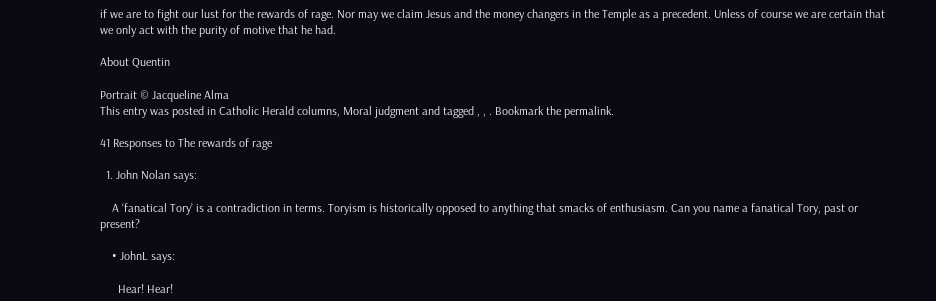if we are to fight our lust for the rewards of rage. Nor may we claim Jesus and the money changers in the Temple as a precedent. Unless of course we are certain that we only act with the purity of motive that he had.

About Quentin

Portrait © Jacqueline Alma
This entry was posted in Catholic Herald columns, Moral judgment and tagged , , . Bookmark the permalink.

41 Responses to The rewards of rage

  1. John Nolan says:

    A ‘fanatical Tory’ is a contradiction in terms. Toryism is historically opposed to anything that smacks of enthusiasm. Can you name a fanatical Tory, past or present?

    • JohnL says:

      Hear! Hear!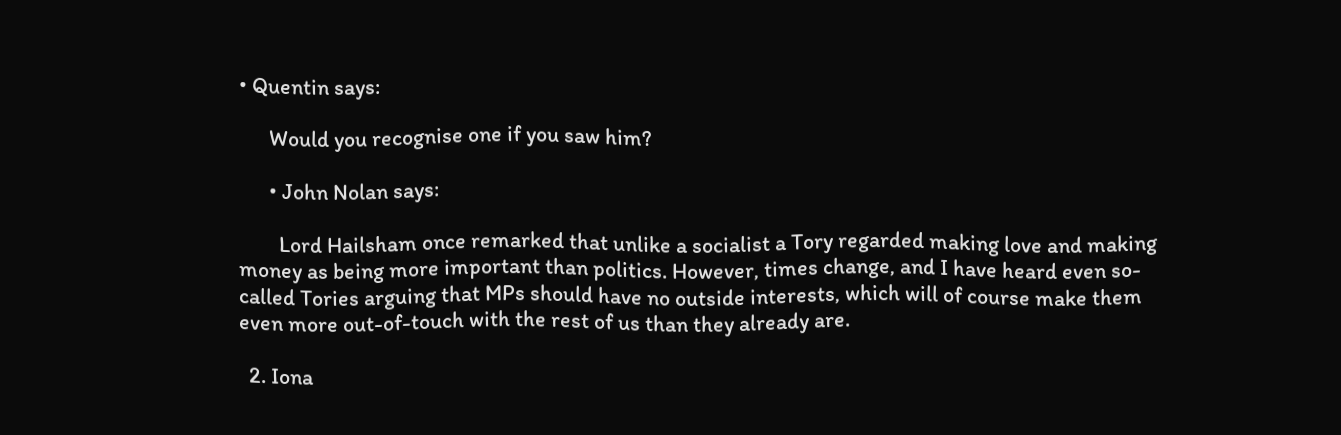• Quentin says:

      Would you recognise one if you saw him?

      • John Nolan says:

        Lord Hailsham once remarked that unlike a socialist a Tory regarded making love and making money as being more important than politics. However, times change, and I have heard even so-called Tories arguing that MPs should have no outside interests, which will of course make them even more out-of-touch with the rest of us than they already are.

  2. Iona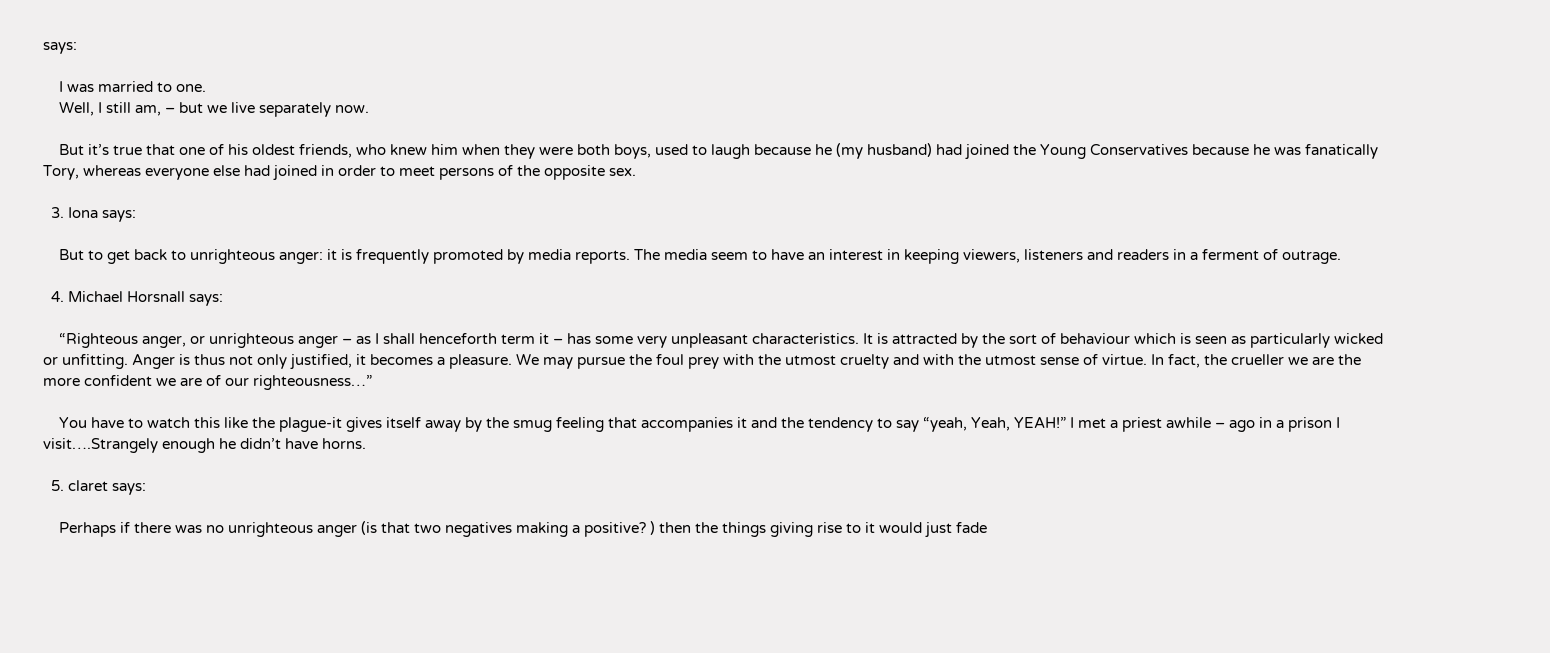says:

    I was married to one.
    Well, I still am, – but we live separately now.

    But it’s true that one of his oldest friends, who knew him when they were both boys, used to laugh because he (my husband) had joined the Young Conservatives because he was fanatically Tory, whereas everyone else had joined in order to meet persons of the opposite sex.

  3. Iona says:

    But to get back to unrighteous anger: it is frequently promoted by media reports. The media seem to have an interest in keeping viewers, listeners and readers in a ferment of outrage.

  4. Michael Horsnall says:

    “Righteous anger, or unrighteous anger – as I shall henceforth term it – has some very unpleasant characteristics. It is attracted by the sort of behaviour which is seen as particularly wicked or unfitting. Anger is thus not only justified, it becomes a pleasure. We may pursue the foul prey with the utmost cruelty and with the utmost sense of virtue. In fact, the crueller we are the more confident we are of our righteousness…”

    You have to watch this like the plague-it gives itself away by the smug feeling that accompanies it and the tendency to say “yeah, Yeah, YEAH!” I met a priest awhile – ago in a prison I visit….Strangely enough he didn’t have horns.

  5. claret says:

    Perhaps if there was no unrighteous anger (is that two negatives making a positive? ) then the things giving rise to it would just fade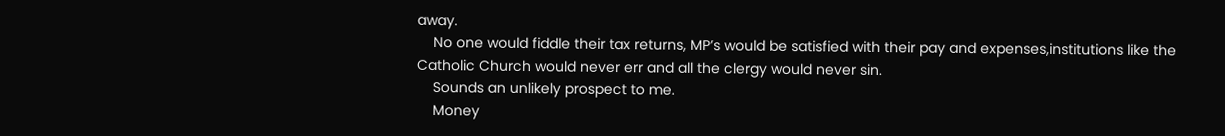away.
    No one would fiddle their tax returns, MP’s would be satisfied with their pay and expenses,institutions like the Catholic Church would never err and all the clergy would never sin.
    Sounds an unlikely prospect to me.
    Money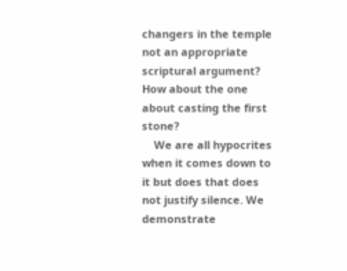changers in the temple not an appropriate scriptural argument? How about the one about casting the first stone?
    We are all hypocrites when it comes down to it but does that does not justify silence. We demonstrate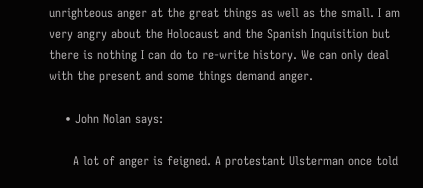unrighteous anger at the great things as well as the small. I am very angry about the Holocaust and the Spanish Inquisition but there is nothing I can do to re-write history. We can only deal with the present and some things demand anger.

    • John Nolan says:

      A lot of anger is feigned. A protestant Ulsterman once told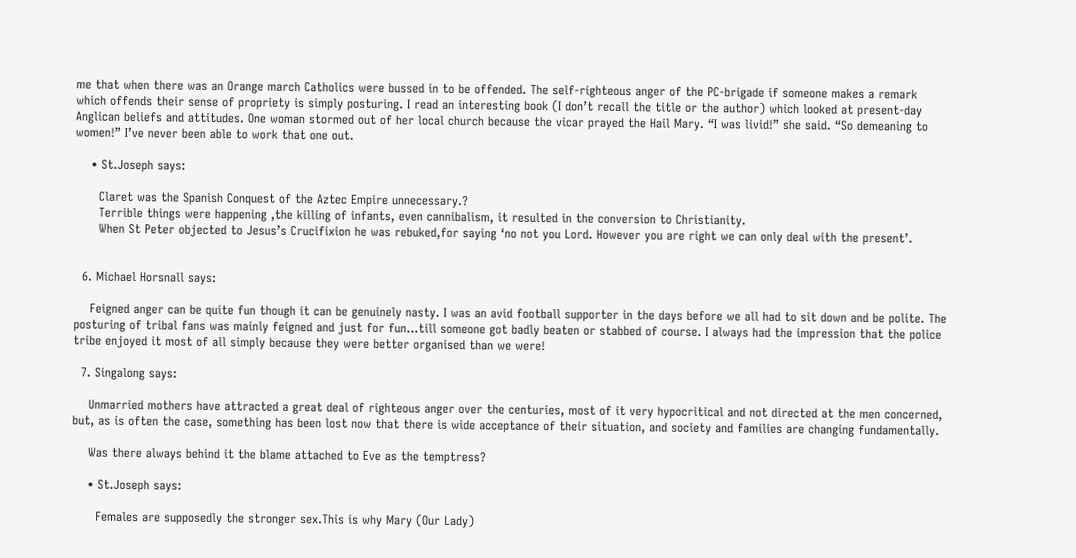me that when there was an Orange march Catholics were bussed in to be offended. The self-righteous anger of the PC-brigade if someone makes a remark which offends their sense of propriety is simply posturing. I read an interesting book (I don’t recall the title or the author) which looked at present-day Anglican beliefs and attitudes. One woman stormed out of her local church because the vicar prayed the Hail Mary. “I was livid!” she said. “So demeaning to women!” I’ve never been able to work that one out.

    • St.Joseph says:

      Claret was the Spanish Conquest of the Aztec Empire unnecessary.?
      Terrible things were happening ,the killing of infants, even cannibalism, it resulted in the conversion to Christianity.
      When St Peter objected to Jesus’s Crucifixion he was rebuked,for saying ‘no not you Lord. However you are right we can only deal with the present’.


  6. Michael Horsnall says:

    Feigned anger can be quite fun though it can be genuinely nasty. I was an avid football supporter in the days before we all had to sit down and be polite. The posturing of tribal fans was mainly feigned and just for fun…till someone got badly beaten or stabbed of course. I always had the impression that the police tribe enjoyed it most of all simply because they were better organised than we were!

  7. Singalong says:

    Unmarried mothers have attracted a great deal of righteous anger over the centuries, most of it very hypocritical and not directed at the men concerned, but, as is often the case, something has been lost now that there is wide acceptance of their situation, and society and families are changing fundamentally.

    Was there always behind it the blame attached to Eve as the temptress?

    • St.Joseph says:

      Females are supposedly the stronger sex.This is why Mary (Our Lady)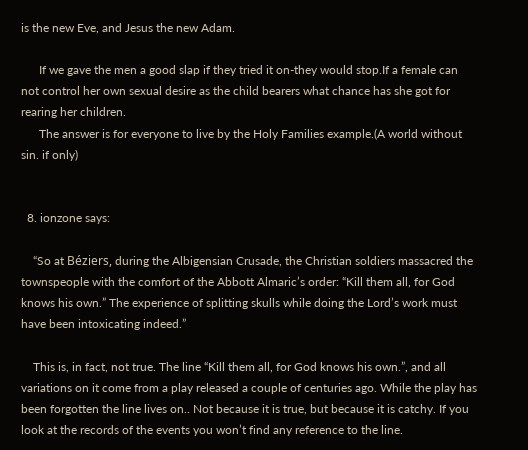is the new Eve, and Jesus the new Adam.

      If we gave the men a good slap if they tried it on-they would stop.If a female can not control her own sexual desire as the child bearers what chance has she got for rearing her children.
      The answer is for everyone to live by the Holy Families example.(A world without sin. if only)


  8. ionzone says:

    “So at Béziers, during the Albigensian Crusade, the Christian soldiers massacred the townspeople with the comfort of the Abbott Almaric’s order: “Kill them all, for God knows his own.” The experience of splitting skulls while doing the Lord’s work must have been intoxicating indeed.”

    This is, in fact, not true. The line “Kill them all, for God knows his own.”, and all variations on it come from a play released a couple of centuries ago. While the play has been forgotten the line lives on.. Not because it is true, but because it is catchy. If you look at the records of the events you won’t find any reference to the line.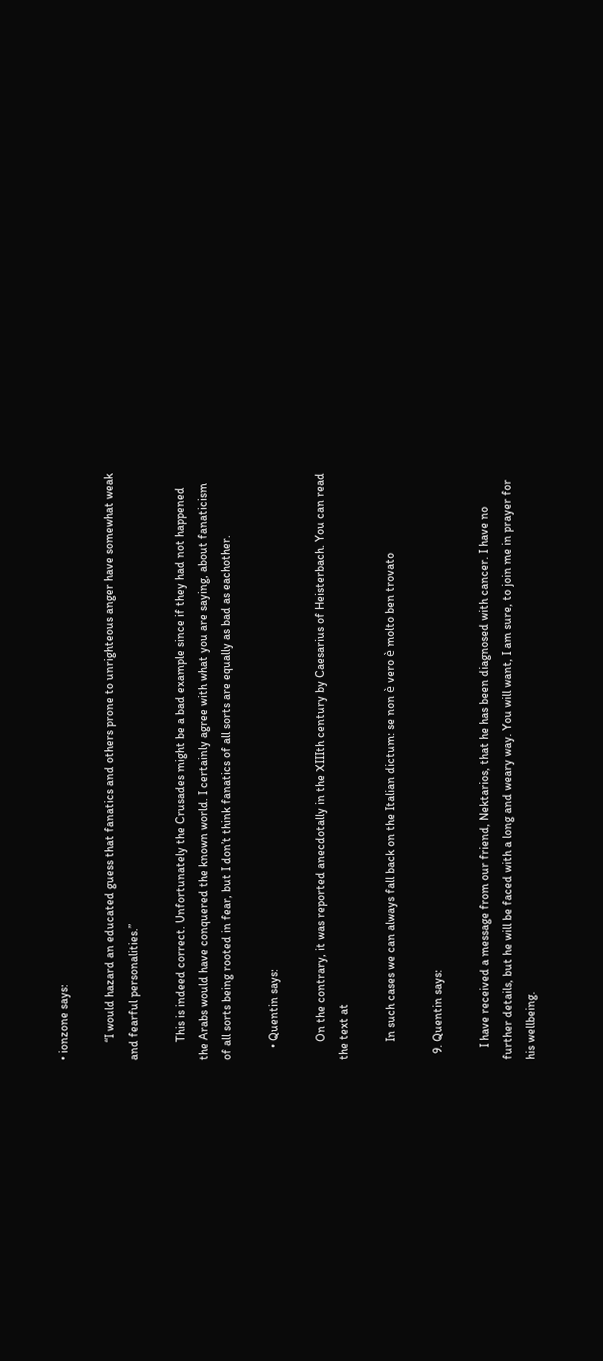• ionzone says:

      “I would hazard an educated guess that fanatics and others prone to unrighteous anger have somewhat weak and fearful personalities.”

      This is indeed correct. Unfortunately the Crusades might be a bad example since if they had not happened the Arabs would have conquered the known world. I certainly agree with what you are saying, about fanaticism of all sorts being rooted in fear, but I don’t think fanatics of all sorts are equally as bad as eachother.

    • Quentin says:

      On the contrary, it was reported anecdotally in the XIIIth century by Caesarius of Heisterbach. You can read the text at

      In such cases we can always fall back on the Italian dictum: se non è vero è molto ben trovato

  9. Quentin says:

    I have received a message from our friend, Nektarios, that he has been diagnosed with cancer. I have no further details, but he will be faced with a long and weary way. You will want, I am sure, to join me in prayer for his wellbeing.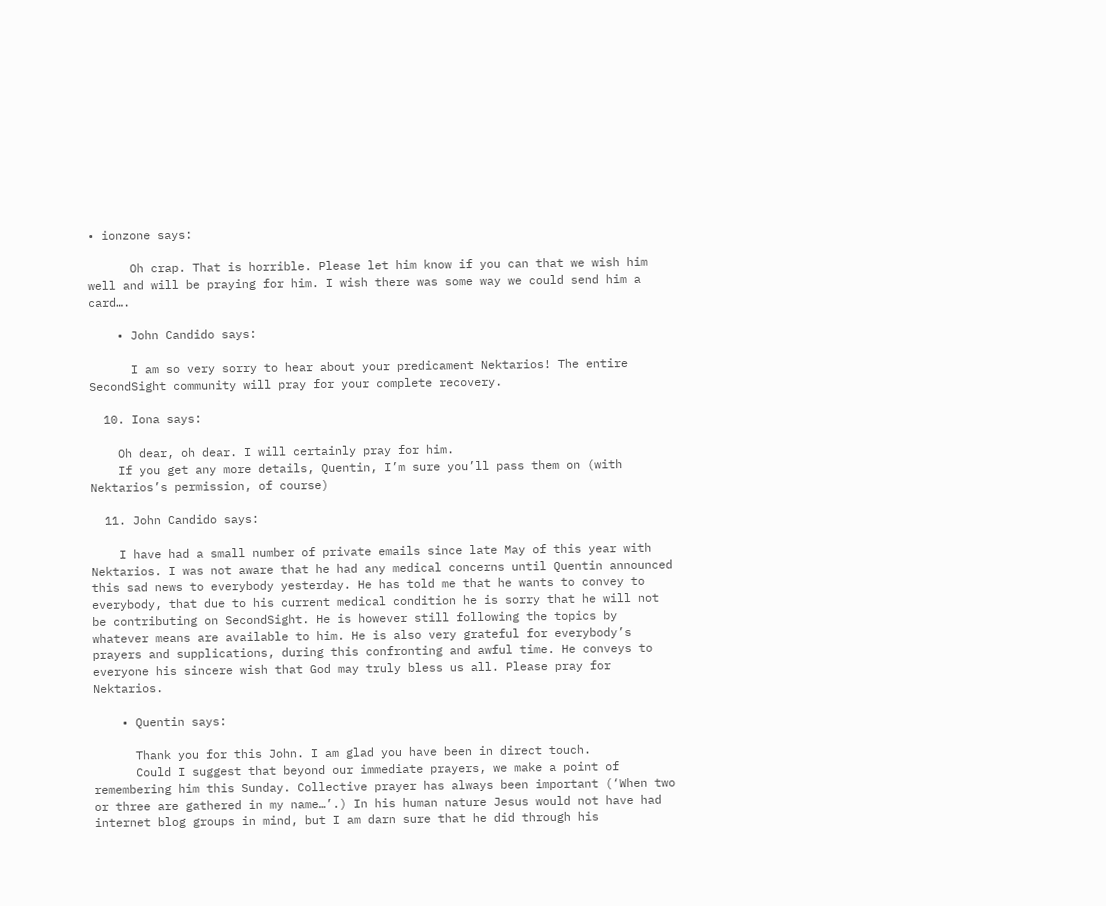• ionzone says:

      Oh crap. That is horrible. Please let him know if you can that we wish him well and will be praying for him. I wish there was some way we could send him a card….

    • John Candido says:

      I am so very sorry to hear about your predicament Nektarios! The entire SecondSight community will pray for your complete recovery.

  10. Iona says:

    Oh dear, oh dear. I will certainly pray for him.
    If you get any more details, Quentin, I’m sure you’ll pass them on (with Nektarios’s permission, of course)

  11. John Candido says:

    I have had a small number of private emails since late May of this year with Nektarios. I was not aware that he had any medical concerns until Quentin announced this sad news to everybody yesterday. He has told me that he wants to convey to everybody, that due to his current medical condition he is sorry that he will not be contributing on SecondSight. He is however still following the topics by whatever means are available to him. He is also very grateful for everybody’s prayers and supplications, during this confronting and awful time. He conveys to everyone his sincere wish that God may truly bless us all. Please pray for Nektarios.

    • Quentin says:

      Thank you for this John. I am glad you have been in direct touch.
      Could I suggest that beyond our immediate prayers, we make a point of remembering him this Sunday. Collective prayer has always been important (‘When two or three are gathered in my name…’.) In his human nature Jesus would not have had internet blog groups in mind, but I am darn sure that he did through his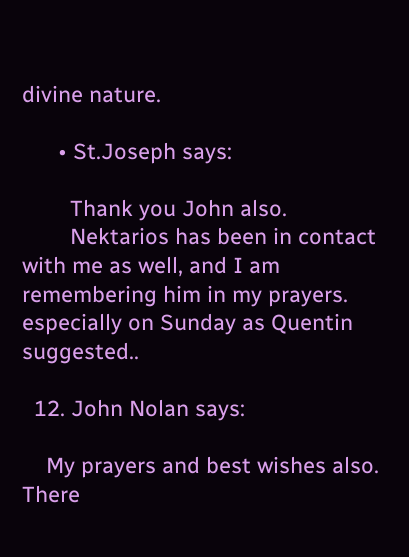divine nature.

      • St.Joseph says:

        Thank you John also.
        Nektarios has been in contact with me as well, and I am remembering him in my prayers. especially on Sunday as Quentin suggested..

  12. John Nolan says:

    My prayers and best wishes also. There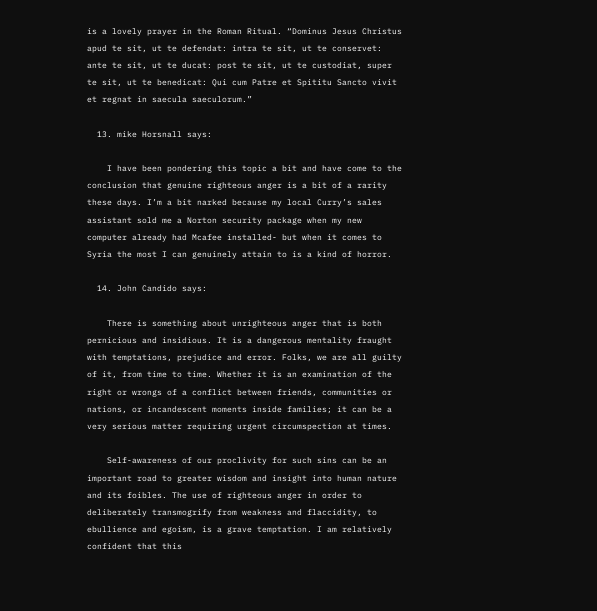is a lovely prayer in the Roman Ritual. “Dominus Jesus Christus apud te sit, ut te defendat: intra te sit, ut te conservet: ante te sit, ut te ducat: post te sit, ut te custodiat, super te sit, ut te benedicat: Qui cum Patre et Spititu Sancto vivit et regnat in saecula saeculorum.”

  13. mike Horsnall says:

    I have been pondering this topic a bit and have come to the conclusion that genuine righteous anger is a bit of a rarity these days. I’m a bit narked because my local Curry’s sales assistant sold me a Norton security package when my new computer already had Mcafee installed- but when it comes to Syria the most I can genuinely attain to is a kind of horror.

  14. John Candido says:

    There is something about unrighteous anger that is both pernicious and insidious. It is a dangerous mentality fraught with temptations, prejudice and error. Folks, we are all guilty of it, from time to time. Whether it is an examination of the right or wrongs of a conflict between friends, communities or nations, or incandescent moments inside families; it can be a very serious matter requiring urgent circumspection at times.

    Self-awareness of our proclivity for such sins can be an important road to greater wisdom and insight into human nature and its foibles. The use of righteous anger in order to deliberately transmogrify from weakness and flaccidity, to ebullience and egoism, is a grave temptation. I am relatively confident that this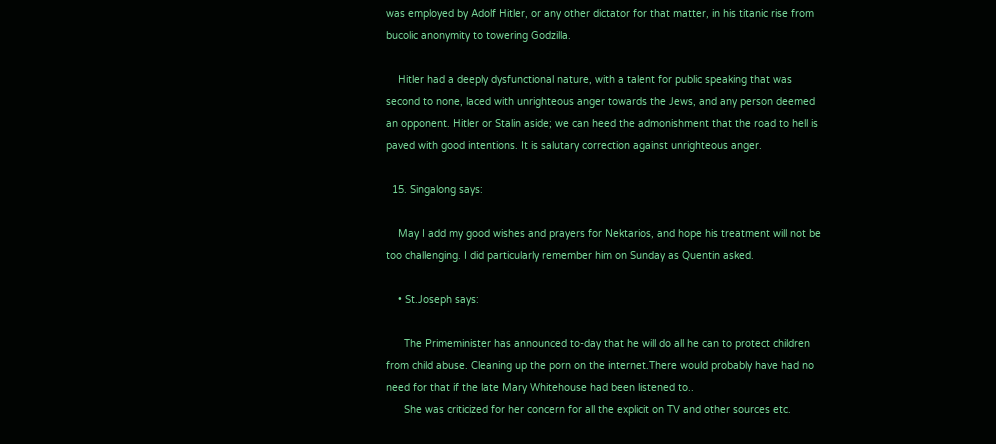was employed by Adolf Hitler, or any other dictator for that matter, in his titanic rise from bucolic anonymity to towering Godzilla.

    Hitler had a deeply dysfunctional nature, with a talent for public speaking that was second to none, laced with unrighteous anger towards the Jews, and any person deemed an opponent. Hitler or Stalin aside; we can heed the admonishment that the road to hell is paved with good intentions. It is salutary correction against unrighteous anger.

  15. Singalong says:

    May I add my good wishes and prayers for Nektarios, and hope his treatment will not be too challenging. I did particularly remember him on Sunday as Quentin asked.

    • St.Joseph says:

      The Primeminister has announced to-day that he will do all he can to protect children from child abuse. Cleaning up the porn on the internet.There would probably have had no need for that if the late Mary Whitehouse had been listened to..
      She was criticized for her concern for all the explicit on TV and other sources etc.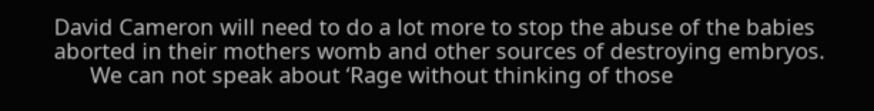David Cameron will need to do a lot more to stop the abuse of the babies aborted in their mothers womb and other sources of destroying embryos.
      We can not speak about ‘Rage without thinking of those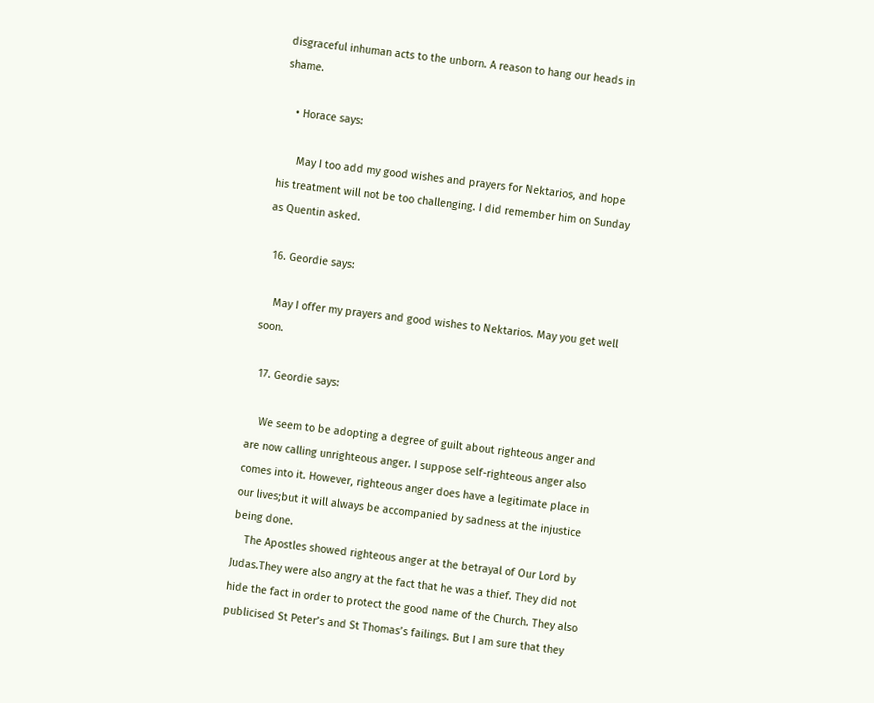disgraceful inhuman acts to the unborn. A reason to hang our heads in shame.

    • Horace says:

      May I too add my good wishes and prayers for Nektarios, and hope his treatment will not be too challenging. I did remember him on Sunday as Quentin asked.

  16. Geordie says:

    May I offer my prayers and good wishes to Nektarios. May you get well soon.

  17. Geordie says:

    We seem to be adopting a degree of guilt about righteous anger and are now calling unrighteous anger. I suppose self-righteous anger also comes into it. However, righteous anger does have a legitimate place in our lives;but it will always be accompanied by sadness at the injustice being done.
    The Apostles showed righteous anger at the betrayal of Our Lord by Judas.They were also angry at the fact that he was a thief. They did not hide the fact in order to protect the good name of the Church. They also publicised St Peter’s and St Thomas’s failings. But I am sure that they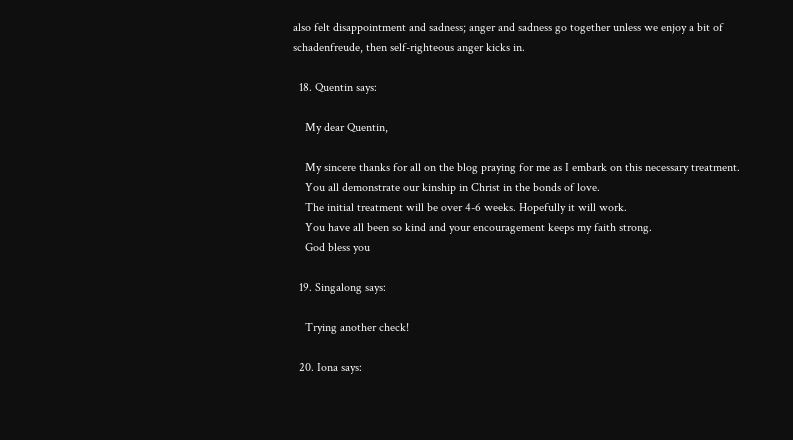also felt disappointment and sadness; anger and sadness go together unless we enjoy a bit of schadenfreude, then self-righteous anger kicks in.

  18. Quentin says:

    My dear Quentin,

    My sincere thanks for all on the blog praying for me as I embark on this necessary treatment.
    You all demonstrate our kinship in Christ in the bonds of love.
    The initial treatment will be over 4-6 weeks. Hopefully it will work.
    You have all been so kind and your encouragement keeps my faith strong.
    God bless you

  19. Singalong says:

    Trying another check!

  20. Iona says: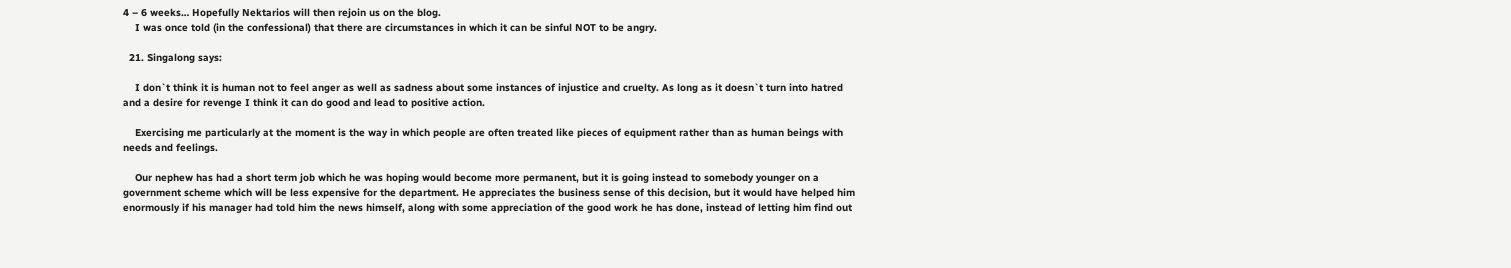4 – 6 weeks… Hopefully Nektarios will then rejoin us on the blog.
    I was once told (in the confessional) that there are circumstances in which it can be sinful NOT to be angry.

  21. Singalong says:

    I don`t think it is human not to feel anger as well as sadness about some instances of injustice and cruelty. As long as it doesn`t turn into hatred and a desire for revenge I think it can do good and lead to positive action.

    Exercising me particularly at the moment is the way in which people are often treated like pieces of equipment rather than as human beings with needs and feelings.

    Our nephew has had a short term job which he was hoping would become more permanent, but it is going instead to somebody younger on a government scheme which will be less expensive for the department. He appreciates the business sense of this decision, but it would have helped him enormously if his manager had told him the news himself, along with some appreciation of the good work he has done, instead of letting him find out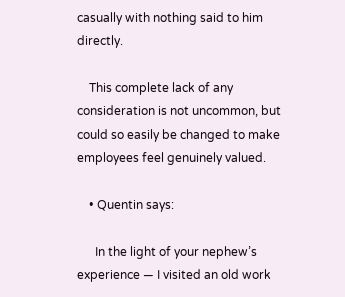casually with nothing said to him directly.

    This complete lack of any consideration is not uncommon, but could so easily be changed to make employees feel genuinely valued.

    • Quentin says:

      In the light of your nephew’s experience — I visited an old work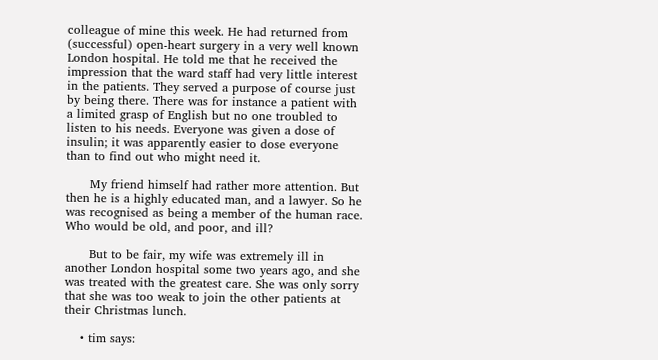colleague of mine this week. He had returned from (successful) open-heart surgery in a very well known London hospital. He told me that he received the impression that the ward staff had very little interest in the patients. They served a purpose of course just by being there. There was for instance a patient with a limited grasp of English but no one troubled to listen to his needs. Everyone was given a dose of insulin; it was apparently easier to dose everyone than to find out who might need it.

      My friend himself had rather more attention. But then he is a highly educated man, and a lawyer. So he was recognised as being a member of the human race. Who would be old, and poor, and ill?

      But to be fair, my wife was extremely ill in another London hospital some two years ago, and she was treated with the greatest care. She was only sorry that she was too weak to join the other patients at their Christmas lunch.

    • tim says: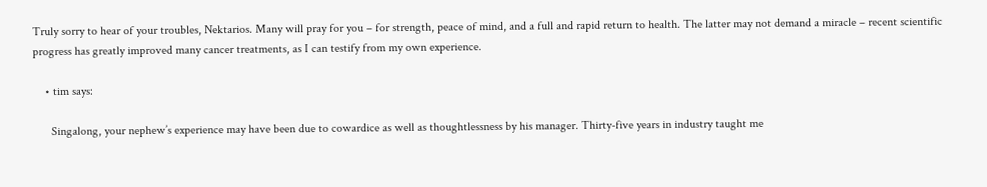Truly sorry to hear of your troubles, Nektarios. Many will pray for you – for strength, peace of mind, and a full and rapid return to health. The latter may not demand a miracle – recent scientific progress has greatly improved many cancer treatments, as I can testify from my own experience.

    • tim says:

      Singalong, your nephew’s experience may have been due to cowardice as well as thoughtlessness by his manager. Thirty-five years in industry taught me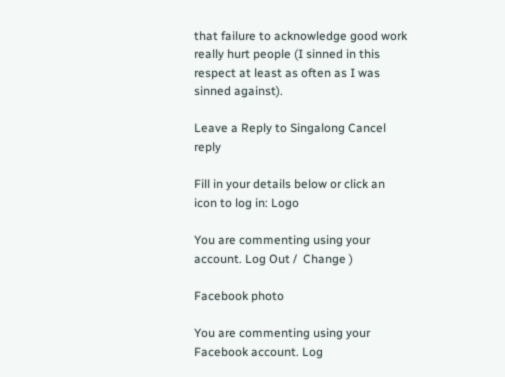that failure to acknowledge good work really hurt people (I sinned in this respect at least as often as I was sinned against).

Leave a Reply to Singalong Cancel reply

Fill in your details below or click an icon to log in: Logo

You are commenting using your account. Log Out /  Change )

Facebook photo

You are commenting using your Facebook account. Log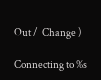Out /  Change )

Connecting to %s